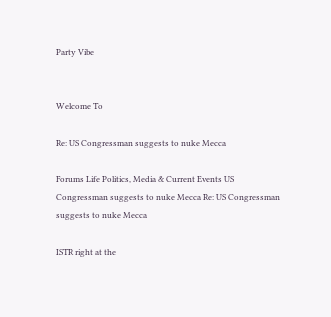Party Vibe


Welcome To

Re: US Congressman suggests to nuke Mecca

Forums Life Politics, Media & Current Events US Congressman suggests to nuke Mecca Re: US Congressman suggests to nuke Mecca

ISTR right at the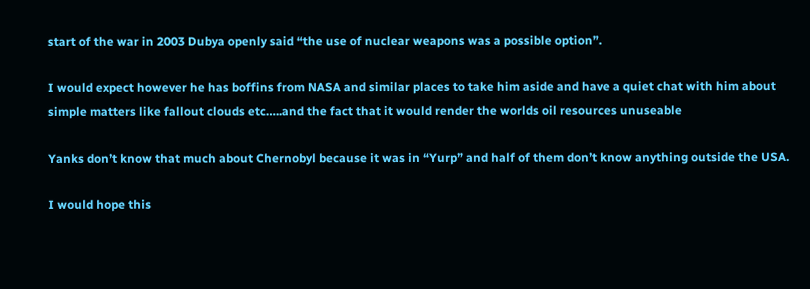start of the war in 2003 Dubya openly said “the use of nuclear weapons was a possible option”.

I would expect however he has boffins from NASA and similar places to take him aside and have a quiet chat with him about simple matters like fallout clouds etc…..and the fact that it would render the worlds oil resources unuseable

Yanks don’t know that much about Chernobyl because it was in “Yurp” and half of them don’t know anything outside the USA.

I would hope this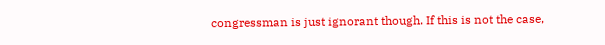congressman is just ignorant though. If this is not the case,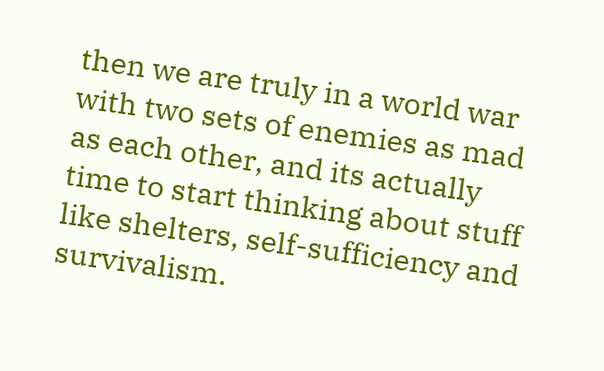then we are truly in a world war with two sets of enemies as mad as each other, and its actually time to start thinking about stuff like shelters, self-sufficiency and survivalism.